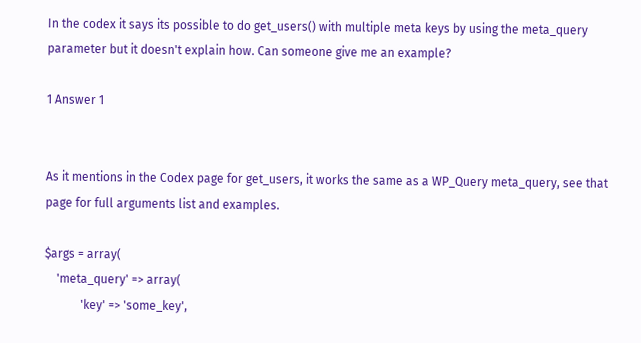In the codex it says its possible to do get_users() with multiple meta keys by using the meta_query parameter but it doesn't explain how. Can someone give me an example?

1 Answer 1


As it mentions in the Codex page for get_users, it works the same as a WP_Query meta_query, see that page for full arguments list and examples.

$args = array(
    'meta_query' => array(
            'key' => 'some_key',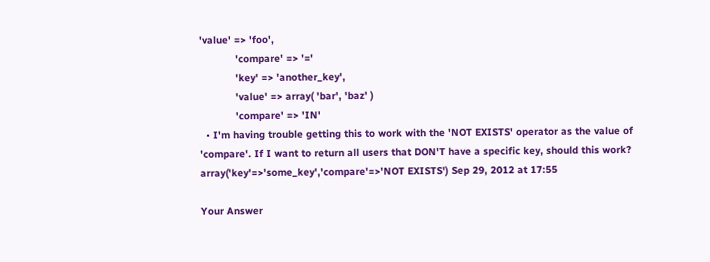'value' => 'foo',
            'compare' => '='
            'key' => 'another_key',
            'value' => array( 'bar', 'baz' )
            'compare' => 'IN'
  • I'm having trouble getting this to work with the 'NOT EXISTS' operator as the value of 'compare'. If I want to return all users that DON'T have a specific key, should this work? array('key'=>'some_key','compare'=>'NOT EXISTS') Sep 29, 2012 at 17:55

Your Answer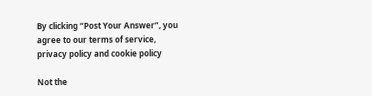By clicking “Post Your Answer”, you agree to our terms of service, privacy policy and cookie policy

Not the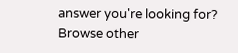answer you're looking for? Browse other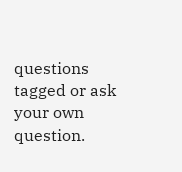questions tagged or ask your own question.